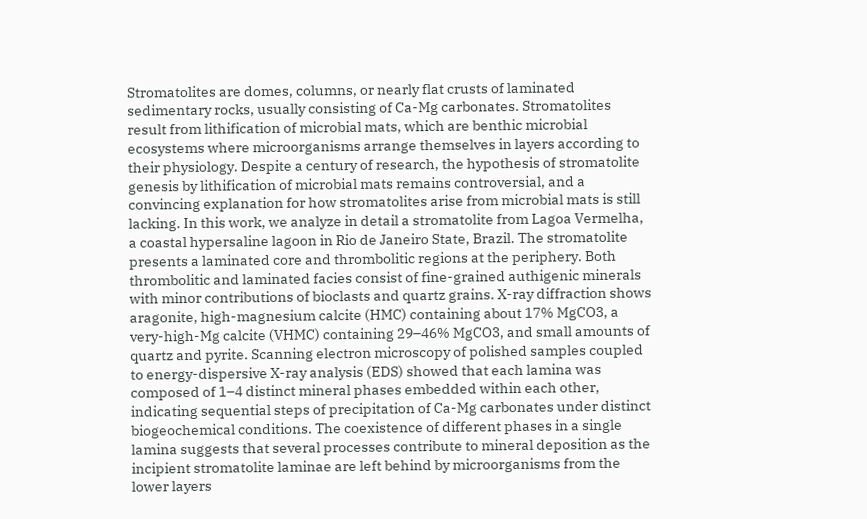Stromatolites are domes, columns, or nearly flat crusts of laminated sedimentary rocks, usually consisting of Ca-Mg carbonates. Stromatolites result from lithification of microbial mats, which are benthic microbial ecosystems where microorganisms arrange themselves in layers according to their physiology. Despite a century of research, the hypothesis of stromatolite genesis by lithification of microbial mats remains controversial, and a convincing explanation for how stromatolites arise from microbial mats is still lacking. In this work, we analyze in detail a stromatolite from Lagoa Vermelha, a coastal hypersaline lagoon in Rio de Janeiro State, Brazil. The stromatolite presents a laminated core and thrombolitic regions at the periphery. Both thrombolitic and laminated facies consist of fine-grained authigenic minerals with minor contributions of bioclasts and quartz grains. X-ray diffraction shows aragonite, high-magnesium calcite (HMC) containing about 17% MgCO3, a very-high-Mg calcite (VHMC) containing 29–46% MgCO3, and small amounts of quartz and pyrite. Scanning electron microscopy of polished samples coupled to energy-dispersive X-ray analysis (EDS) showed that each lamina was composed of 1–4 distinct mineral phases embedded within each other, indicating sequential steps of precipitation of Ca-Mg carbonates under distinct biogeochemical conditions. The coexistence of different phases in a single lamina suggests that several processes contribute to mineral deposition as the incipient stromatolite laminae are left behind by microorganisms from the lower layers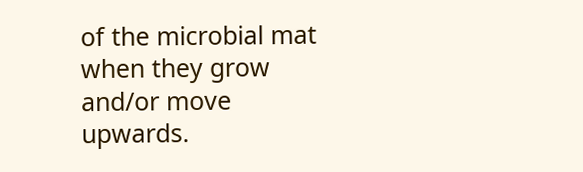of the microbial mat when they grow and/or move upwards.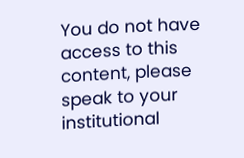You do not have access to this content, please speak to your institutional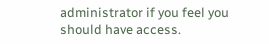administrator if you feel you should have access.